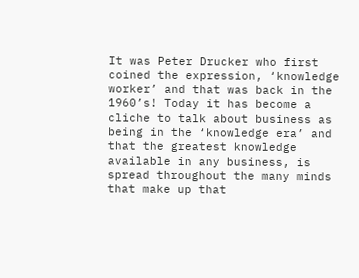It was Peter Drucker who first coined the expression, ‘knowledge worker’ and that was back in the 1960’s! Today it has become a cliche to talk about business as being in the ‘knowledge era’ and that the greatest knowledge available in any business, is spread throughout the many minds that make up that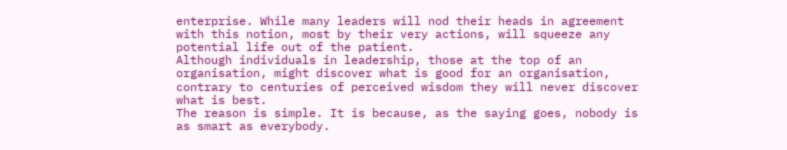enterprise. While many leaders will nod their heads in agreement with this notion, most by their very actions, will squeeze any potential life out of the patient.
Although individuals in leadership, those at the top of an organisation, might discover what is good for an organisation, contrary to centuries of perceived wisdom they will never discover what is best.
The reason is simple. It is because, as the saying goes, nobody is as smart as everybody.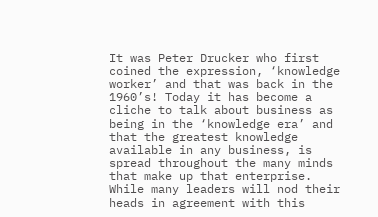It was Peter Drucker who first coined the expression, ‘knowledge worker’ and that was back in the 1960’s! Today it has become a cliche to talk about business as being in the ‘knowledge era’ and that the greatest knowledge available in any business, is spread throughout the many minds that make up that enterprise. While many leaders will nod their heads in agreement with this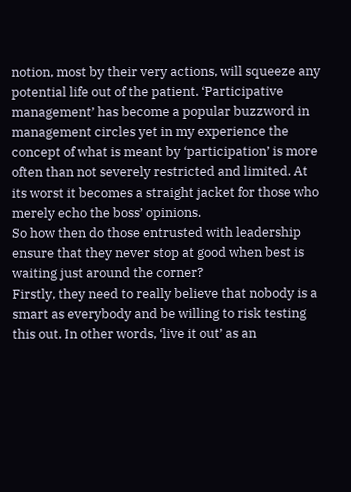notion, most by their very actions, will squeeze any potential life out of the patient. ‘Participative management’ has become a popular buzzword in management circles yet in my experience the concept of what is meant by ‘participation’ is more often than not severely restricted and limited. At its worst it becomes a straight jacket for those who merely echo the boss’ opinions.
So how then do those entrusted with leadership ensure that they never stop at good when best is waiting just around the corner?
Firstly, they need to really believe that nobody is a smart as everybody and be willing to risk testing this out. In other words, ‘live it out’ as an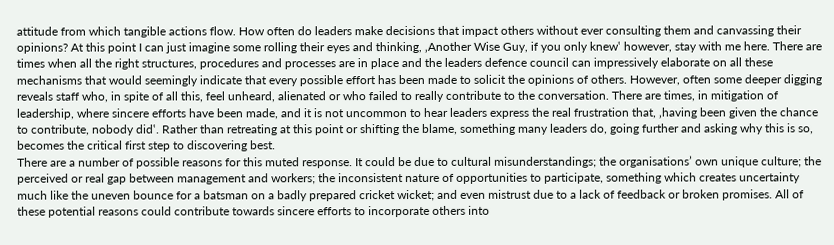attitude from which tangible actions flow. How often do leaders make decisions that impact others without ever consulting them and canvassing their opinions? At this point I can just imagine some rolling their eyes and thinking, ‚Another Wise Guy, if you only knew‛ however, stay with me here. There are times when all the right structures, procedures and processes are in place and the leaders defence council can impressively elaborate on all these mechanisms that would seemingly indicate that every possible effort has been made to solicit the opinions of others. However, often some deeper digging reveals staff who, in spite of all this, feel unheard, alienated or who failed to really contribute to the conversation. There are times, in mitigation of leadership, where sincere efforts have been made, and it is not uncommon to hear leaders express the real frustration that, ‚having been given the chance to contribute, nobody did‛. Rather than retreating at this point or shifting the blame, something many leaders do, going further and asking why this is so, becomes the critical first step to discovering best.
There are a number of possible reasons for this muted response. It could be due to cultural misunderstandings; the organisations’ own unique culture; the perceived or real gap between management and workers; the inconsistent nature of opportunities to participate, something which creates uncertainty much like the uneven bounce for a batsman on a badly prepared cricket wicket; and even mistrust due to a lack of feedback or broken promises. All of these potential reasons could contribute towards sincere efforts to incorporate others into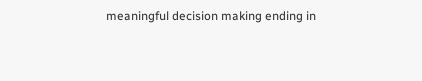meaningful decision making ending in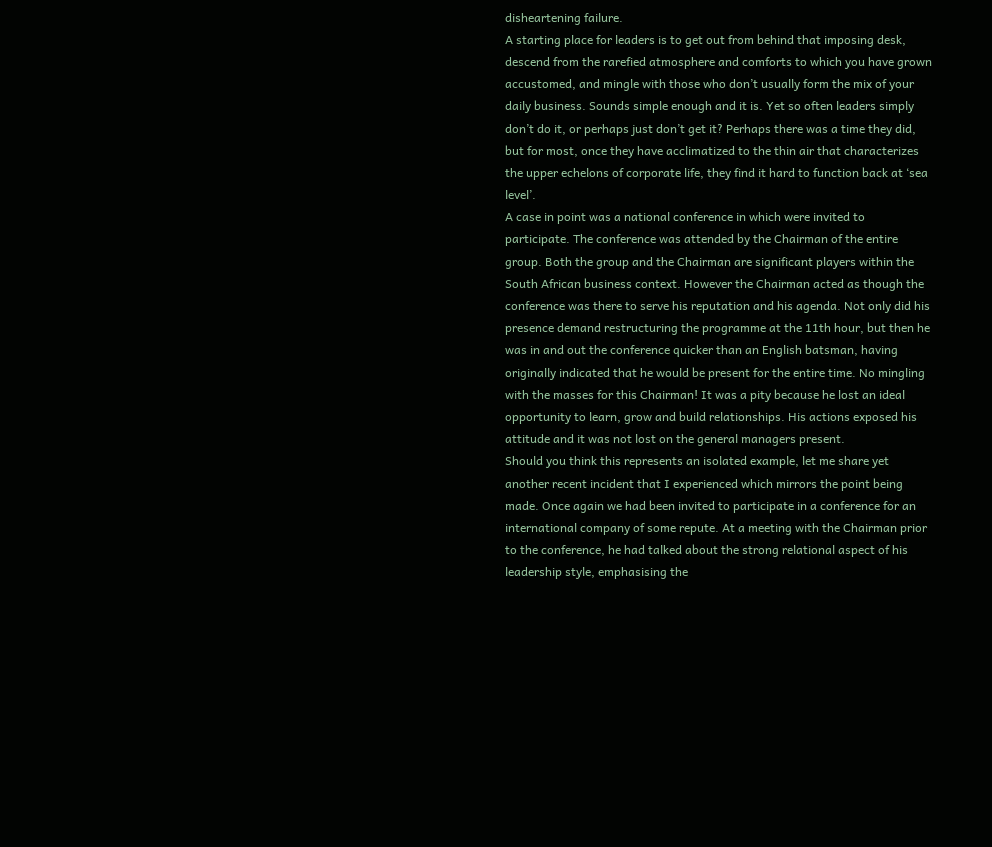disheartening failure.
A starting place for leaders is to get out from behind that imposing desk, descend from the rarefied atmosphere and comforts to which you have grown accustomed, and mingle with those who don’t usually form the mix of your daily business. Sounds simple enough and it is. Yet so often leaders simply don’t do it, or perhaps just don’t get it? Perhaps there was a time they did, but for most, once they have acclimatized to the thin air that characterizes the upper echelons of corporate life, they find it hard to function back at ‘sea level’.
A case in point was a national conference in which were invited to participate. The conference was attended by the Chairman of the entire group. Both the group and the Chairman are significant players within the South African business context. However the Chairman acted as though the conference was there to serve his reputation and his agenda. Not only did his presence demand restructuring the programme at the 11th hour, but then he was in and out the conference quicker than an English batsman, having originally indicated that he would be present for the entire time. No mingling with the masses for this Chairman! It was a pity because he lost an ideal opportunity to learn, grow and build relationships. His actions exposed his attitude and it was not lost on the general managers present.
Should you think this represents an isolated example, let me share yet another recent incident that I experienced which mirrors the point being made. Once again we had been invited to participate in a conference for an international company of some repute. At a meeting with the Chairman prior to the conference, he had talked about the strong relational aspect of his leadership style, emphasising the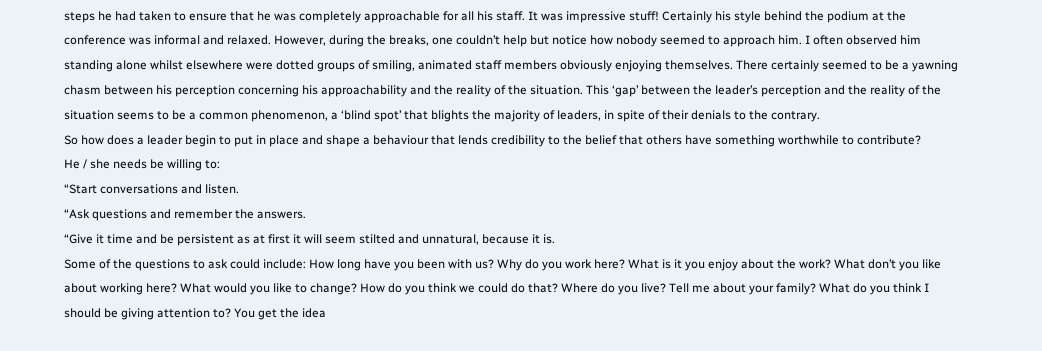steps he had taken to ensure that he was completely approachable for all his staff. It was impressive stuff! Certainly his style behind the podium at the conference was informal and relaxed. However, during the breaks, one couldn’t help but notice how nobody seemed to approach him. I often observed him standing alone whilst elsewhere were dotted groups of smiling, animated staff members obviously enjoying themselves. There certainly seemed to be a yawning chasm between his perception concerning his approachability and the reality of the situation. This ‘gap’ between the leader’s perception and the reality of the situation seems to be a common phenomenon, a ‘blind spot’ that blights the majority of leaders, in spite of their denials to the contrary.
So how does a leader begin to put in place and shape a behaviour that lends credibility to the belief that others have something worthwhile to contribute?
He / she needs be willing to:
“Start conversations and listen.
“Ask questions and remember the answers.
“Give it time and be persistent as at first it will seem stilted and unnatural, because it is.
Some of the questions to ask could include: How long have you been with us? Why do you work here? What is it you enjoy about the work? What don’t you like about working here? What would you like to change? How do you think we could do that? Where do you live? Tell me about your family? What do you think I should be giving attention to? You get the idea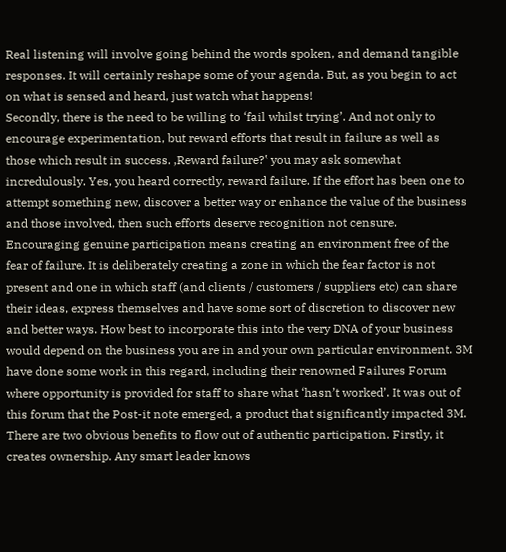Real listening will involve going behind the words spoken, and demand tangible responses. It will certainly reshape some of your agenda. But, as you begin to act on what is sensed and heard, just watch what happens!
Secondly, there is the need to be willing to ‘fail whilst trying’. And not only to encourage experimentation, but reward efforts that result in failure as well as those which result in success. ‚Reward failure?‛ you may ask somewhat incredulously. Yes, you heard correctly, reward failure. If the effort has been one to attempt something new, discover a better way or enhance the value of the business and those involved, then such efforts deserve recognition not censure. Encouraging genuine participation means creating an environment free of the fear of failure. It is deliberately creating a zone in which the fear factor is not present and one in which staff (and clients / customers / suppliers etc) can share their ideas, express themselves and have some sort of discretion to discover new and better ways. How best to incorporate this into the very DNA of your business would depend on the business you are in and your own particular environment. 3M have done some work in this regard, including their renowned Failures Forum where opportunity is provided for staff to share what ‘hasn’t worked’. It was out of this forum that the Post-it note emerged, a product that significantly impacted 3M.
There are two obvious benefits to flow out of authentic participation. Firstly, it creates ownership. Any smart leader knows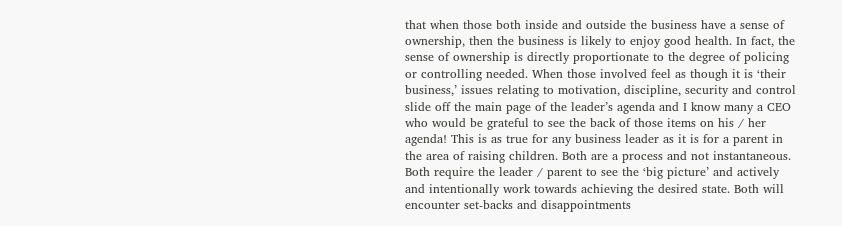that when those both inside and outside the business have a sense of ownership, then the business is likely to enjoy good health. In fact, the sense of ownership is directly proportionate to the degree of policing or controlling needed. When those involved feel as though it is ‘their business,’ issues relating to motivation, discipline, security and control slide off the main page of the leader’s agenda and I know many a CEO who would be grateful to see the back of those items on his / her agenda! This is as true for any business leader as it is for a parent in the area of raising children. Both are a process and not instantaneous. Both require the leader / parent to see the ‘big picture’ and actively and intentionally work towards achieving the desired state. Both will encounter set-backs and disappointments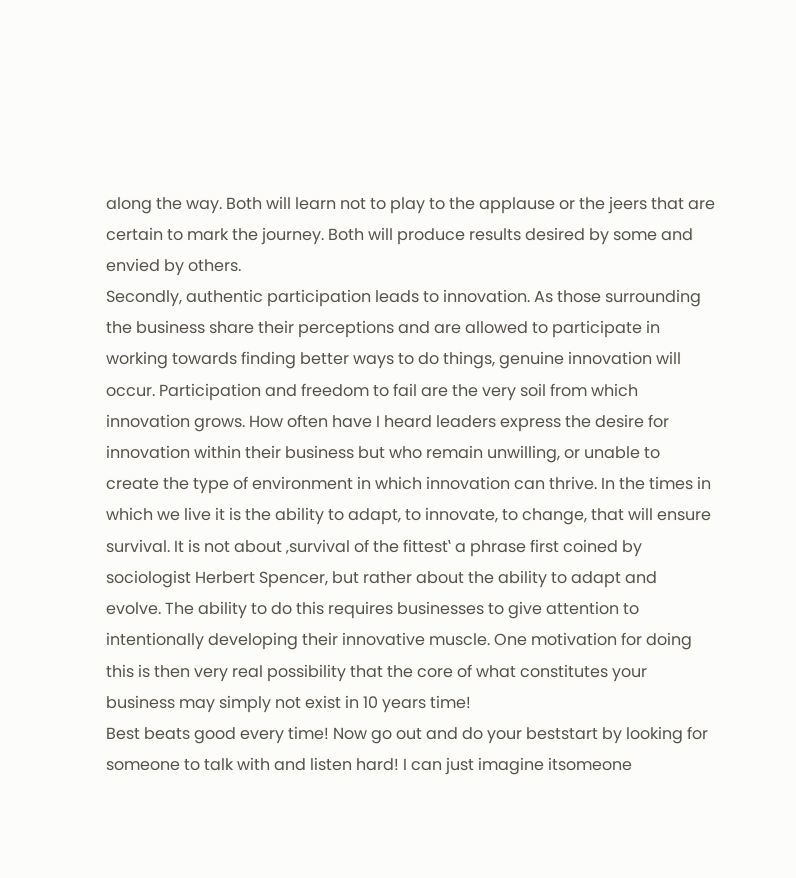along the way. Both will learn not to play to the applause or the jeers that are certain to mark the journey. Both will produce results desired by some and envied by others.
Secondly, authentic participation leads to innovation. As those surrounding the business share their perceptions and are allowed to participate in working towards finding better ways to do things, genuine innovation will occur. Participation and freedom to fail are the very soil from which innovation grows. How often have I heard leaders express the desire for innovation within their business but who remain unwilling, or unable to create the type of environment in which innovation can thrive. In the times in which we live it is the ability to adapt, to innovate, to change, that will ensure survival. It is not about ‚survival of the fittest‛ a phrase first coined by sociologist Herbert Spencer, but rather about the ability to adapt and evolve. The ability to do this requires businesses to give attention to intentionally developing their innovative muscle. One motivation for doing this is then very real possibility that the core of what constitutes your business may simply not exist in 10 years time!
Best beats good every time! Now go out and do your beststart by looking for someone to talk with and listen hard! I can just imagine itsomeone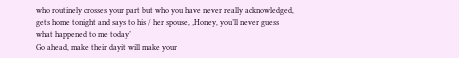who routinely crosses your part but who you have never really acknowledged, gets home tonight and says to his / her spouse, ‚Honey, you’ll never guess what happened to me today‛
Go ahead, make their dayit will make your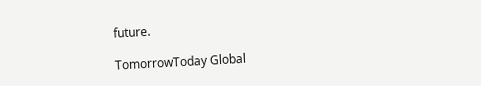future.

TomorrowToday Global